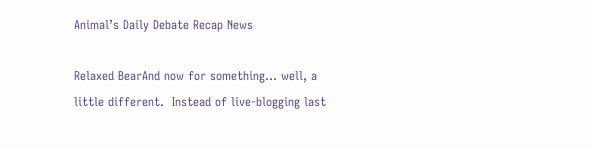Animal’s Daily Debate Recap News

Relaxed BearAnd now for something… well, a little different.  Instead of live-blogging last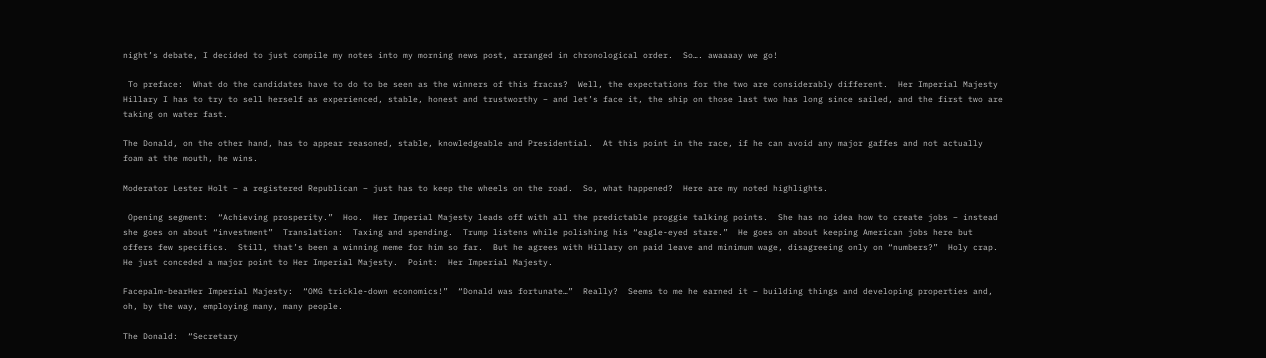night’s debate, I decided to just compile my notes into my morning news post, arranged in chronological order.  So…. awaaaay we go!

 To preface:  What do the candidates have to do to be seen as the winners of this fracas?  Well, the expectations for the two are considerably different.  Her Imperial Majesty Hillary I has to try to sell herself as experienced, stable, honest and trustworthy – and let’s face it, the ship on those last two has long since sailed, and the first two are taking on water fast.

The Donald, on the other hand, has to appear reasoned, stable, knowledgeable and Presidential.  At this point in the race, if he can avoid any major gaffes and not actually foam at the mouth, he wins.

Moderator Lester Holt – a registered Republican – just has to keep the wheels on the road.  So, what happened?  Here are my noted highlights.

 Opening segment:  “Achieving prosperity.”  Hoo.  Her Imperial Majesty leads off with all the predictable proggie talking points.  She has no idea how to create jobs – instead she goes on about “investment”  Translation:  Taxing and spending.  Trump listens while polishing his “eagle-eyed stare.”  He goes on about keeping American jobs here but offers few specifics.  Still, that’s been a winning meme for him so far.  But he agrees with Hillary on paid leave and minimum wage, disagreeing only on “numbers?”  Holy crap.  He just conceded a major point to Her Imperial Majesty.  Point:  Her Imperial Majesty.

Facepalm-bearHer Imperial Majesty:  “OMG trickle-down economics!”  “Donald was fortunate…”  Really?  Seems to me he earned it – building things and developing properties and, oh, by the way, employing many, many people.

The Donald:  “Secretary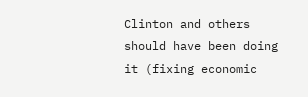Clinton and others should have been doing it (fixing economic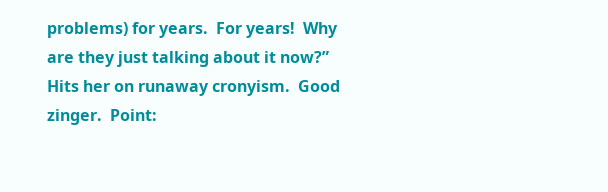problems) for years.  For years!  Why are they just talking about it now?”  Hits her on runaway cronyism.  Good zinger.  Point: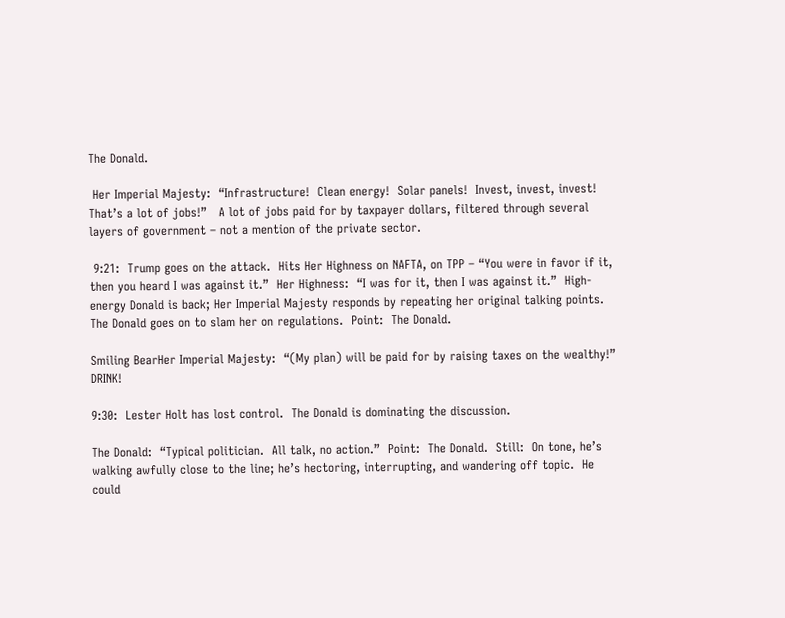The Donald.

 Her Imperial Majesty:  “Infrastructure!  Clean energy!  Solar panels!  Invest, invest, invest!  That’s a lot of jobs!”   A lot of jobs paid for by taxpayer dollars, filtered through several layers of government – not a mention of the private sector.

 9:21:  Trump goes on the attack.  Hits Her Highness on NAFTA, on TPP – “You were in favor if it, then you heard I was against it.”  Her Highness:  “I was for it, then I was against it.”  High-energy Donald is back; Her Imperial Majesty responds by repeating her original talking points.   The Donald goes on to slam her on regulations.  Point:  The Donald.

Smiling BearHer Imperial Majesty:  “(My plan) will be paid for by raising taxes on the wealthy!”  DRINK!

9:30:  Lester Holt has lost control.  The Donald is dominating the discussion.

The Donald:  “Typical politician.  All talk, no action.”  Point:  The Donald.  Still:  On tone, he’s walking awfully close to the line; he’s hectoring, interrupting, and wandering off topic.  He could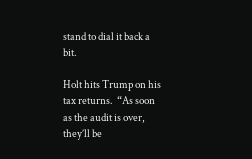stand to dial it back a bit.

Holt hits Trump on his tax returns.  “As soon as the audit is over, they’ll be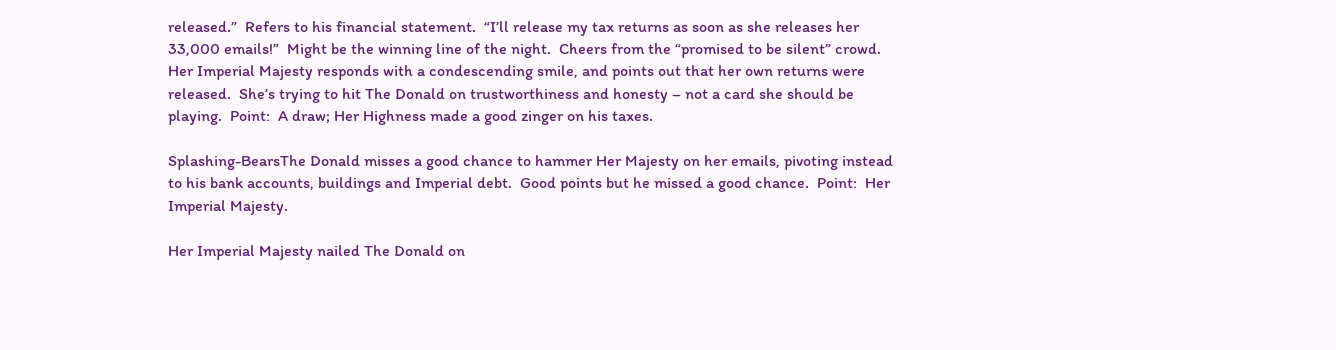released.”  Refers to his financial statement.  “I’ll release my tax returns as soon as she releases her 33,000 emails!”  Might be the winning line of the night.  Cheers from the “promised to be silent” crowd.  Her Imperial Majesty responds with a condescending smile, and points out that her own returns were released.  She’s trying to hit The Donald on trustworthiness and honesty – not a card she should be playing.  Point:  A draw; Her Highness made a good zinger on his taxes.

Splashing-BearsThe Donald misses a good chance to hammer Her Majesty on her emails, pivoting instead to his bank accounts, buildings and Imperial debt.  Good points but he missed a good chance.  Point:  Her Imperial Majesty.

Her Imperial Majesty nailed The Donald on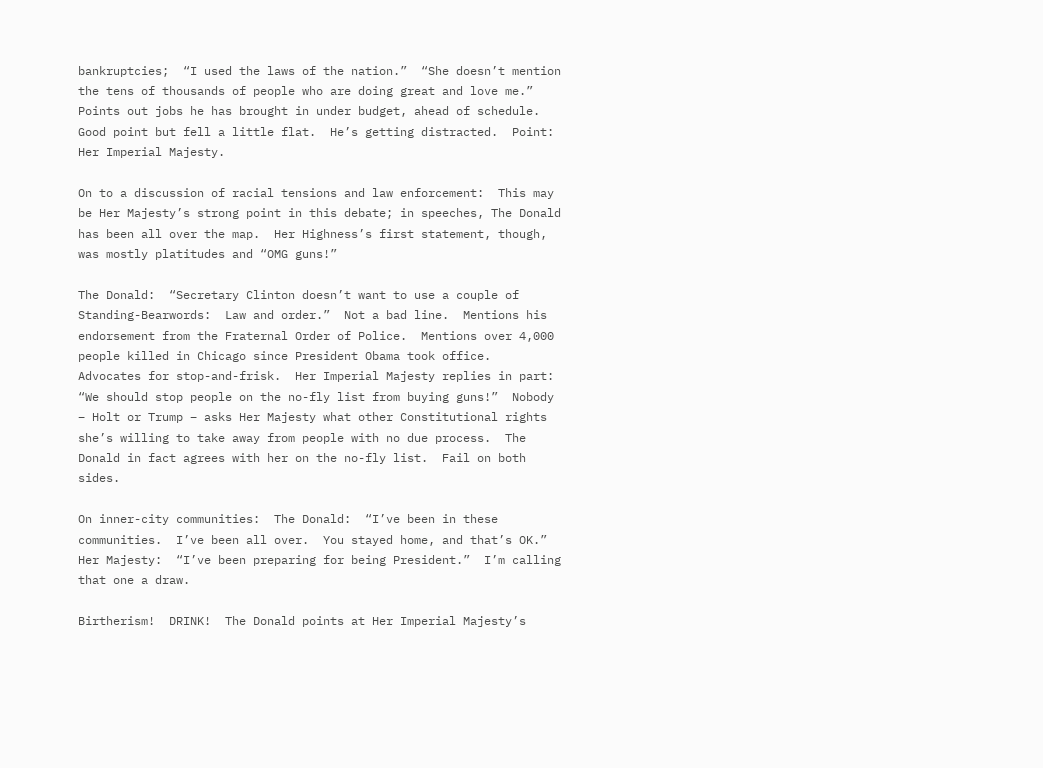bankruptcies;  “I used the laws of the nation.”  “She doesn’t mention the tens of thousands of people who are doing great and love me.”  Points out jobs he has brought in under budget, ahead of schedule.  Good point but fell a little flat.  He’s getting distracted.  Point:  Her Imperial Majesty.

On to a discussion of racial tensions and law enforcement:  This may be Her Majesty’s strong point in this debate; in speeches, The Donald has been all over the map.  Her Highness’s first statement, though, was mostly platitudes and “OMG guns!”

The Donald:  “Secretary Clinton doesn’t want to use a couple of Standing-Bearwords:  Law and order.”  Not a bad line.  Mentions his endorsement from the Fraternal Order of Police.  Mentions over 4,000 people killed in Chicago since President Obama took office.  Advocates for stop-and-frisk.  Her Imperial Majesty replies in part:  “We should stop people on the no-fly list from buying guns!”  Nobody – Holt or Trump – asks Her Majesty what other Constitutional rights she’s willing to take away from people with no due process.  The Donald in fact agrees with her on the no-fly list.  Fail on both sides.

On inner-city communities:  The Donald:  “I’ve been in these communities.  I’ve been all over.  You stayed home, and that’s OK.”  Her Majesty:  “I’ve been preparing for being President.”  I’m calling that one a draw.

Birtherism!  DRINK!  The Donald points at Her Imperial Majesty’s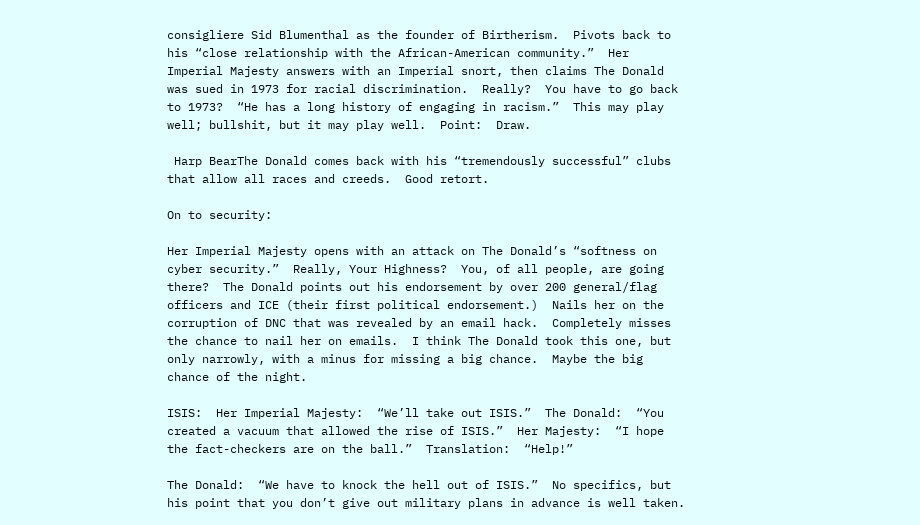consigliere Sid Blumenthal as the founder of Birtherism.  Pivots back to his “close relationship with the African-American community.”  Her Imperial Majesty answers with an Imperial snort, then claims The Donald was sued in 1973 for racial discrimination.  Really?  You have to go back to 1973?  “He has a long history of engaging in racism.”  This may play well; bullshit, but it may play well.  Point:  Draw.

 Harp BearThe Donald comes back with his “tremendously successful” clubs that allow all races and creeds.  Good retort.

On to security:

Her Imperial Majesty opens with an attack on The Donald’s “softness on cyber security.”  Really, Your Highness?  You, of all people, are going there?  The Donald points out his endorsement by over 200 general/flag officers and ICE (their first political endorsement.)  Nails her on the corruption of DNC that was revealed by an email hack.  Completely misses the chance to nail her on emails.  I think The Donald took this one, but only narrowly, with a minus for missing a big chance.  Maybe the big chance of the night.

ISIS:  Her Imperial Majesty:  “We’ll take out ISIS.”  The Donald:  “You created a vacuum that allowed the rise of ISIS.”  Her Majesty:  “I hope the fact-checkers are on the ball.”  Translation:  “Help!”

The Donald:  “We have to knock the hell out of ISIS.”  No specifics, but his point that you don’t give out military plans in advance is well taken.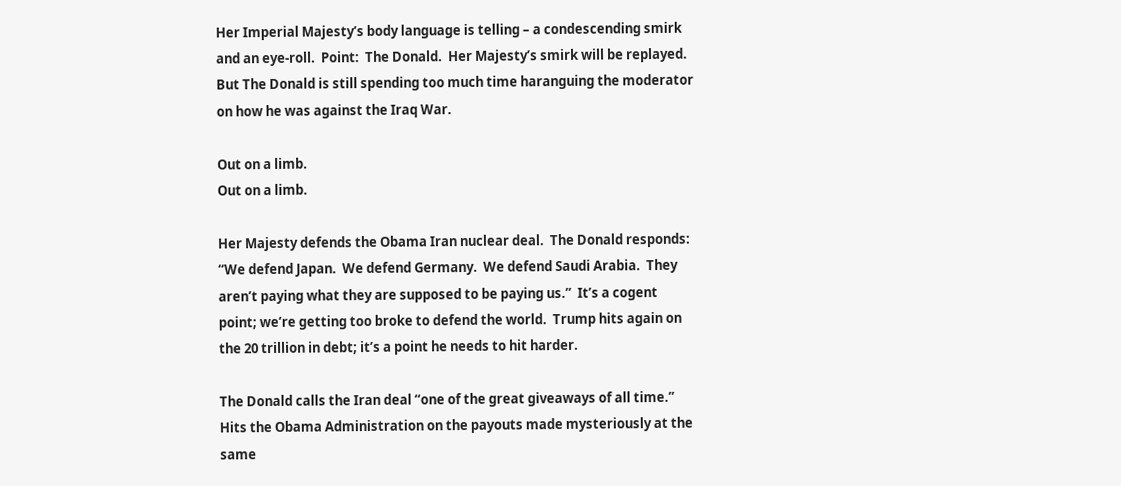Her Imperial Majesty’s body language is telling – a condescending smirk and an eye-roll.  Point:  The Donald.  Her Majesty’s smirk will be replayed.  But The Donald is still spending too much time haranguing the moderator on how he was against the Iraq War.

Out on a limb.
Out on a limb.

Her Majesty defends the Obama Iran nuclear deal.  The Donald responds:  “We defend Japan.  We defend Germany.  We defend Saudi Arabia.  They aren’t paying what they are supposed to be paying us.”  It’s a cogent point; we’re getting too broke to defend the world.  Trump hits again on the 20 trillion in debt; it’s a point he needs to hit harder.

The Donald calls the Iran deal “one of the great giveaways of all time.”  Hits the Obama Administration on the payouts made mysteriously at the same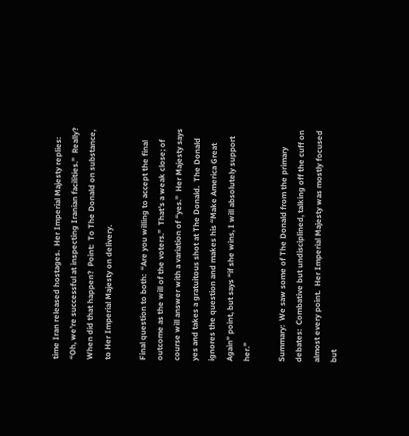time Iran released hostages.  Her Imperial Majesty replies:  “Oh, we’re successful at inspecting Iranian facilities.”  Really?  When did that happen?  Point:  To The Donald on substance, to Her Imperial Majesty on delivery.

Final question to both:  “Are you willing to accept the final outcome as the will of the voters.”  That’s a weak close; of course will answer with a variation of “yes.”  Her Majesty says yes and takes a gratuitous shot at The Donald.  The Donald ignores the question and makes his “Make America Great Again” point, but says “if she wins, I will absolutely support her.”

Summary:  We saw some of The Donald from the primary debates:  Combative but undisciplined, talking off the cuff on almost every point.  Her Imperial Majesty was mostly focused but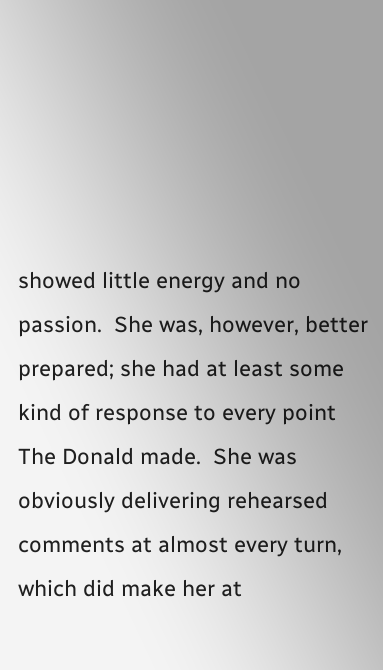showed little energy and no passion.  She was, however, better prepared; she had at least some kind of response to every point The Donald made.  She was obviously delivering rehearsed comments at almost every turn, which did make her at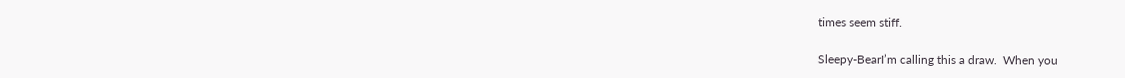times seem stiff.

Sleepy-BearI’m calling this a draw.  When you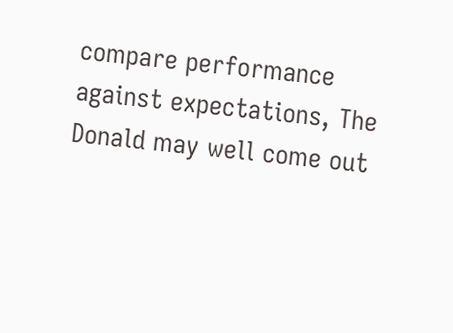compare performance against expectations, The Donald may well come out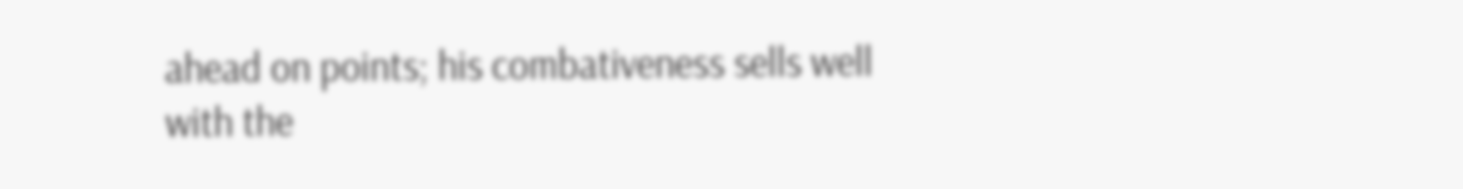ahead on points; his combativeness sells well with the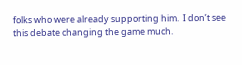folks who were already supporting him.  I don’t see this debate changing the game much.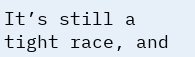It’s still a tight race, and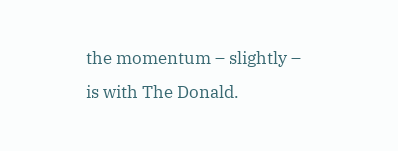the momentum – slightly – is with The Donald.